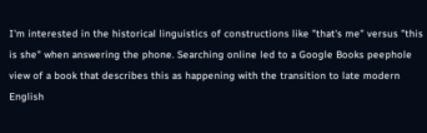I'm interested in the historical linguistics of constructions like "that's me" versus "this is she" when answering the phone. Searching online led to a Google Books peephole view of a book that describes this as happening with the transition to late modern English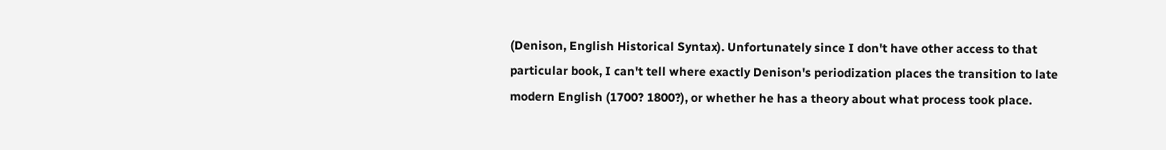(Denison, English Historical Syntax). Unfortunately since I don't have other access to that particular book, I can't tell where exactly Denison's periodization places the transition to late modern English (1700? 1800?), or whether he has a theory about what process took place.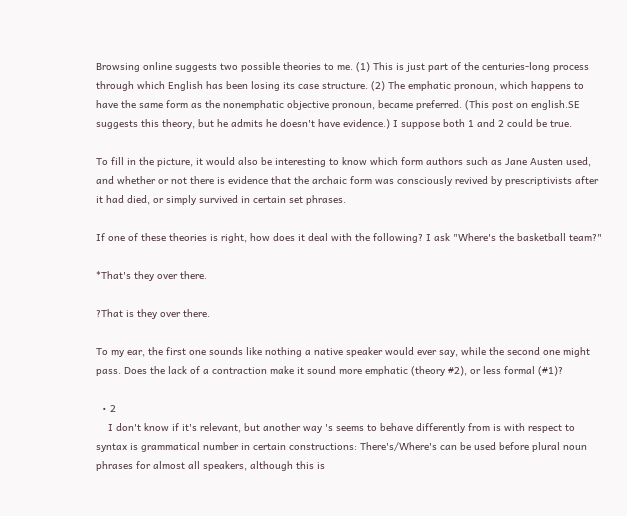Browsing online suggests two possible theories to me. (1) This is just part of the centuries-long process through which English has been losing its case structure. (2) The emphatic pronoun, which happens to have the same form as the nonemphatic objective pronoun, became preferred. (This post on english.SE suggests this theory, but he admits he doesn't have evidence.) I suppose both 1 and 2 could be true.

To fill in the picture, it would also be interesting to know which form authors such as Jane Austen used, and whether or not there is evidence that the archaic form was consciously revived by prescriptivists after it had died, or simply survived in certain set phrases.

If one of these theories is right, how does it deal with the following? I ask "Where's the basketball team?"

*That's they over there.

?That is they over there.

To my ear, the first one sounds like nothing a native speaker would ever say, while the second one might pass. Does the lack of a contraction make it sound more emphatic (theory #2), or less formal (#1)?

  • 2
    I don't know if it's relevant, but another way 's seems to behave differently from is with respect to syntax is grammatical number in certain constructions: There's/Where's can be used before plural noun phrases for almost all speakers, although this is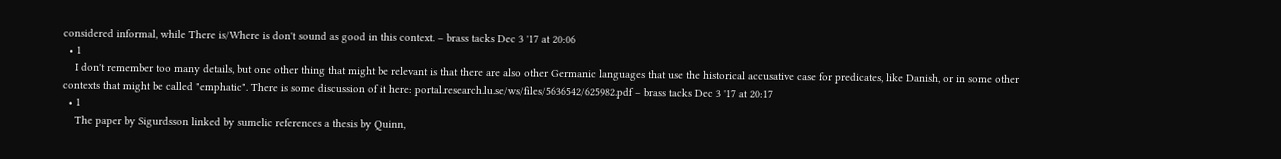considered informal, while There is/Where is don't sound as good in this context. – brass tacks Dec 3 '17 at 20:06
  • 1
    I don't remember too many details, but one other thing that might be relevant is that there are also other Germanic languages that use the historical accusative case for predicates, like Danish, or in some other contexts that might be called "emphatic". There is some discussion of it here: portal.research.lu.se/ws/files/5636542/625982.pdf – brass tacks Dec 3 '17 at 20:17
  • 1
    The paper by Sigurdsson linked by sumelic references a thesis by Quinn,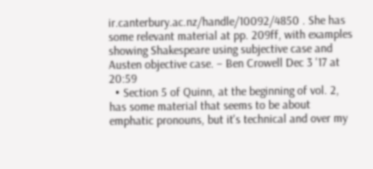ir.canterbury.ac.nz/handle/10092/4850 . She has some relevant material at pp. 209ff, with examples showing Shakespeare using subjective case and Austen objective case. – Ben Crowell Dec 3 '17 at 20:59
  • Section 5 of Quinn, at the beginning of vol. 2, has some material that seems to be about emphatic pronouns, but it's technical and over my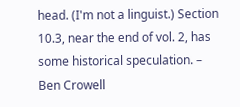head. (I'm not a linguist.) Section 10.3, near the end of vol. 2, has some historical speculation. – Ben Crowell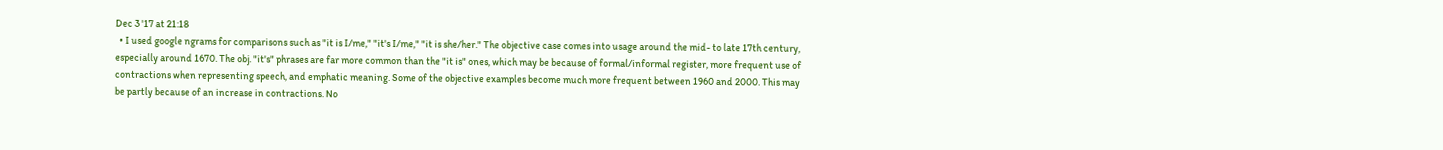Dec 3 '17 at 21:18
  • I used google ngrams for comparisons such as "it is I/me," "it's I/me," "it is she/her." The objective case comes into usage around the mid- to late 17th century, especially around 1670. The obj. "it's" phrases are far more common than the "it is" ones, which may be because of formal/informal register, more frequent use of contractions when representing speech, and emphatic meaning. Some of the objective examples become much more frequent between 1960 and 2000. This may be partly because of an increase in contractions. No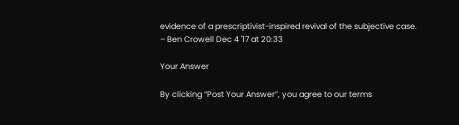evidence of a prescriptivist-inspired revival of the subjective case. – Ben Crowell Dec 4 '17 at 20:33

Your Answer

By clicking “Post Your Answer”, you agree to our terms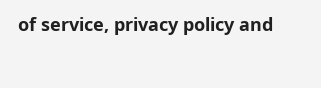of service, privacy policy and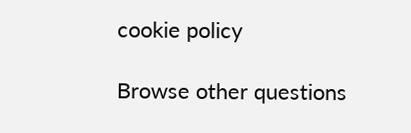cookie policy

Browse other questions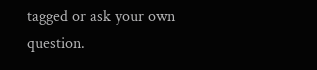tagged or ask your own question.